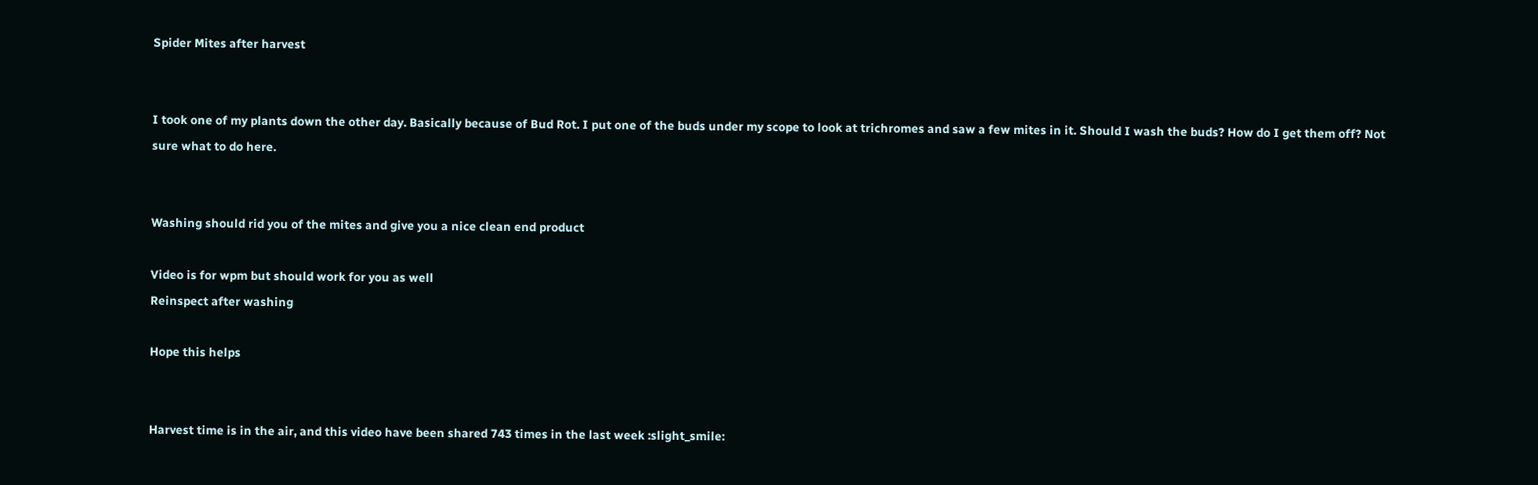Spider Mites after harvest


I took one of my plants down the other day. Basically because of Bud Rot. I put one of the buds under my scope to look at trichromes and saw a few mites in it. Should I wash the buds? How do I get them off? Not sure what to do here.


Washing should rid you of the mites and give you a nice clean end product

Video is for wpm but should work for you as well
Reinspect after washing

Hope this helps


Harvest time is in the air, and this video have been shared 743 times in the last week :slight_smile: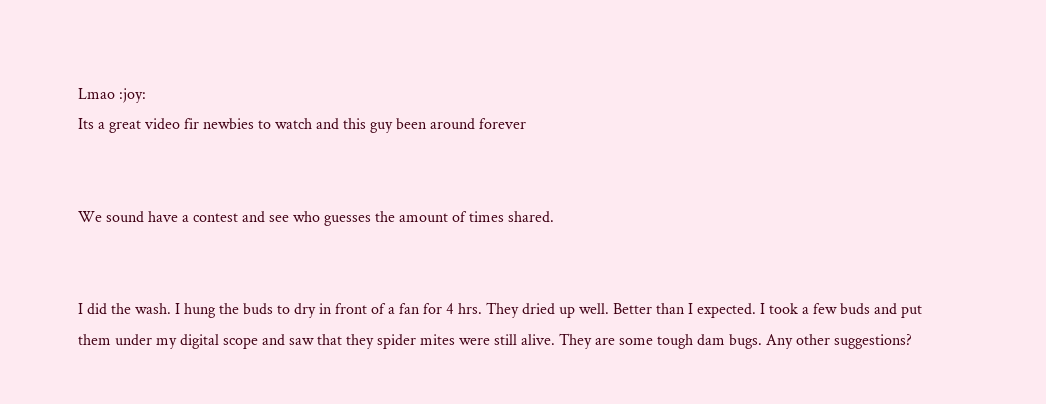Lmao :joy:
Its a great video fir newbies to watch and this guy been around forever


We sound have a contest and see who guesses the amount of times shared.


I did the wash. I hung the buds to dry in front of a fan for 4 hrs. They dried up well. Better than I expected. I took a few buds and put them under my digital scope and saw that they spider mites were still alive. They are some tough dam bugs. Any other suggestions?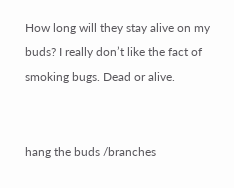How long will they stay alive on my buds? I really don’t like the fact of smoking bugs. Dead or alive.


hang the buds /branches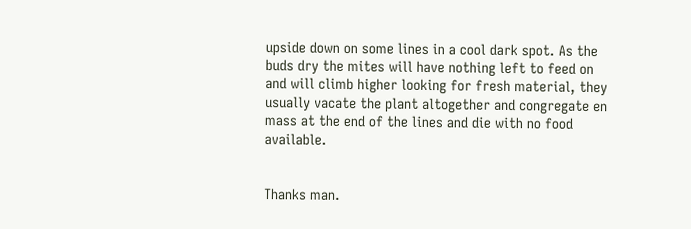upside down on some lines in a cool dark spot. As the buds dry the mites will have nothing left to feed on and will climb higher looking for fresh material, they usually vacate the plant altogether and congregate en mass at the end of the lines and die with no food available.


Thanks man.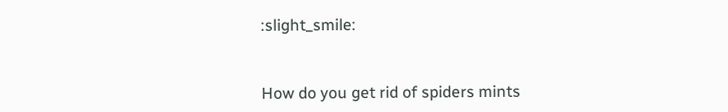:slight_smile:


How do you get rid of spiders mints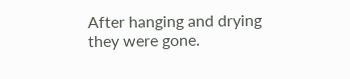After hanging and drying they were gone.